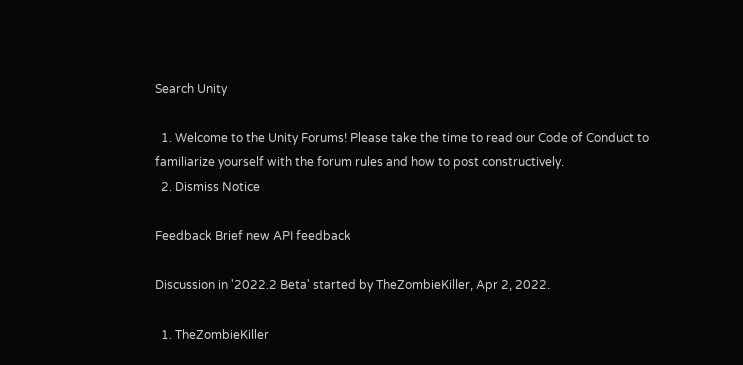Search Unity

  1. Welcome to the Unity Forums! Please take the time to read our Code of Conduct to familiarize yourself with the forum rules and how to post constructively.
  2. Dismiss Notice

Feedback Brief new API feedback

Discussion in '2022.2 Beta' started by TheZombieKiller, Apr 2, 2022.

  1. TheZombieKiller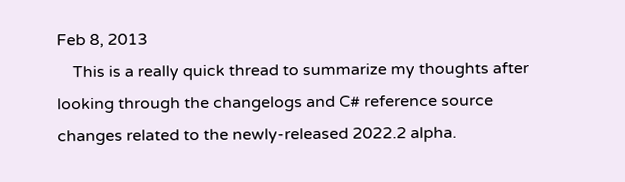Feb 8, 2013
    This is a really quick thread to summarize my thoughts after looking through the changelogs and C# reference source changes related to the newly-released 2022.2 alpha.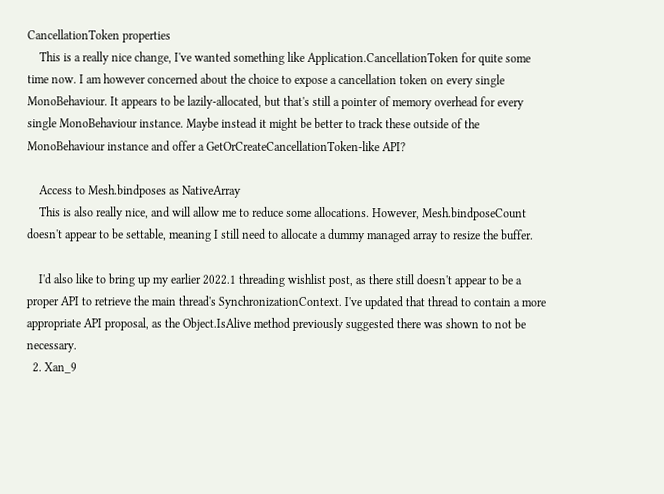CancellationToken properties
    This is a really nice change, I've wanted something like Application.CancellationToken for quite some time now. I am however concerned about the choice to expose a cancellation token on every single MonoBehaviour. It appears to be lazily-allocated, but that's still a pointer of memory overhead for every single MonoBehaviour instance. Maybe instead it might be better to track these outside of the MonoBehaviour instance and offer a GetOrCreateCancellationToken-like API?

    Access to Mesh.bindposes as NativeArray
    This is also really nice, and will allow me to reduce some allocations. However, Mesh.bindposeCount doesn't appear to be settable, meaning I still need to allocate a dummy managed array to resize the buffer.

    I'd also like to bring up my earlier 2022.1 threading wishlist post, as there still doesn't appear to be a proper API to retrieve the main thread's SynchronizationContext. I've updated that thread to contain a more appropriate API proposal, as the Object.IsAlive method previously suggested there was shown to not be necessary.
  2. Xan_9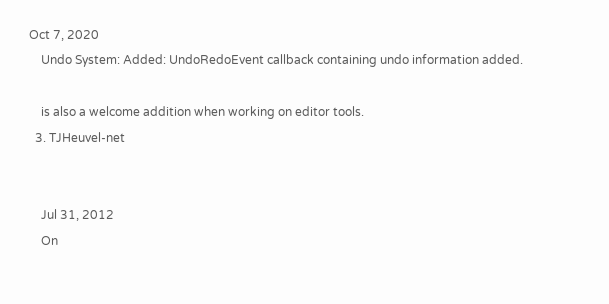Oct 7, 2020
    Undo System: Added: UndoRedoEvent callback containing undo information added.

    is also a welcome addition when working on editor tools.
  3. TJHeuvel-net


    Jul 31, 2012
    On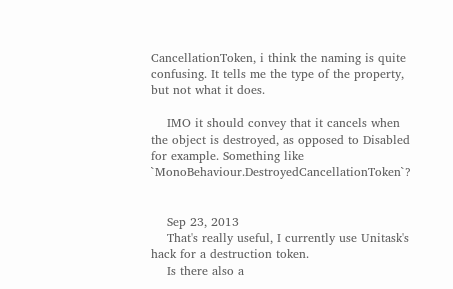CancellationToken, i think the naming is quite confusing. It tells me the type of the property, but not what it does.

    IMO it should convey that it cancels when the object is destroyed, as opposed to Disabled for example. Something like `MonoBehaviour.DestroyedCancellationToken`?


    Sep 23, 2013
    That's really useful, I currently use Unitask's hack for a destruction token.
    Is there also a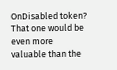OnDisabled token? That one would be even more valuable than the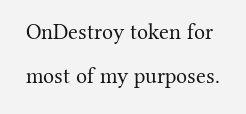OnDestroy token for most of my purposes.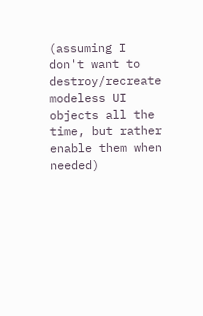(assuming I don't want to destroy/recreate modeless UI objects all the time, but rather enable them when needed)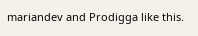mariandev and Prodigga like this.